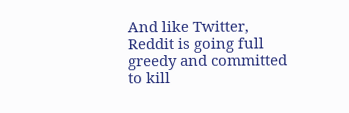And like Twitter, Reddit is going full greedy and committed to kill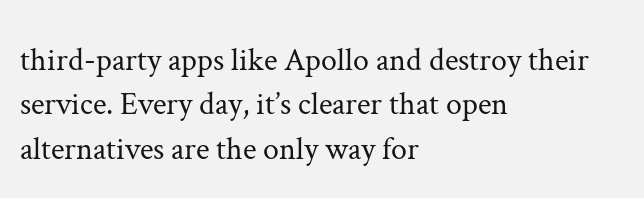third-party apps like Apollo and destroy their service. Every day, it’s clearer that open alternatives are the only way for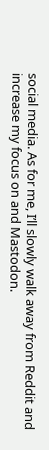social media. As for me, I’ll slowly walk away from Reddit and increase my focus on and Mastodon.